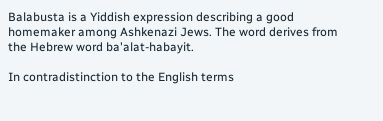Balabusta is a Yiddish expression describing a good homemaker among Ashkenazi Jews. The word derives from the Hebrew word ba'alat-habayit.

In contradistinction to the English terms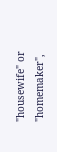"housewife" or "homemaker",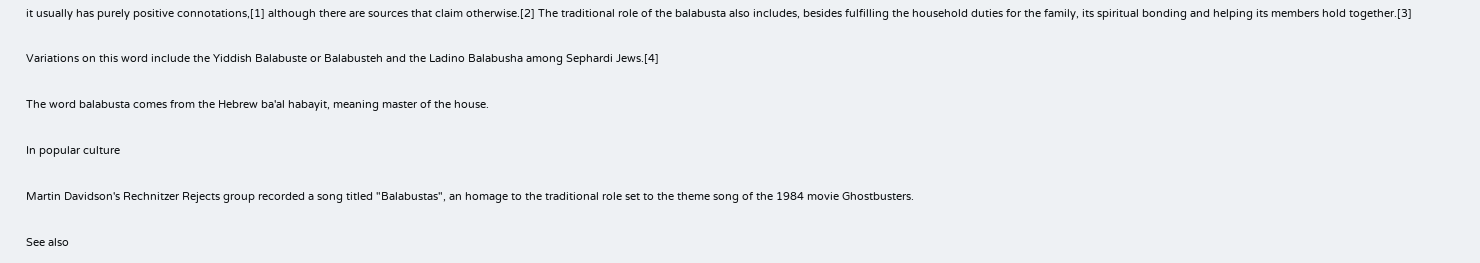it usually has purely positive connotations,[1] although there are sources that claim otherwise.[2] The traditional role of the balabusta also includes, besides fulfilling the household duties for the family, its spiritual bonding and helping its members hold together.[3]

Variations on this word include the Yiddish Balabuste or Balabusteh and the Ladino Balabusha among Sephardi Jews.[4]

The word balabusta comes from the Hebrew ba'al habayit, meaning master of the house.

In popular culture

Martin Davidson's Rechnitzer Rejects group recorded a song titled "Balabustas", an homage to the traditional role set to the theme song of the 1984 movie Ghostbusters.

See also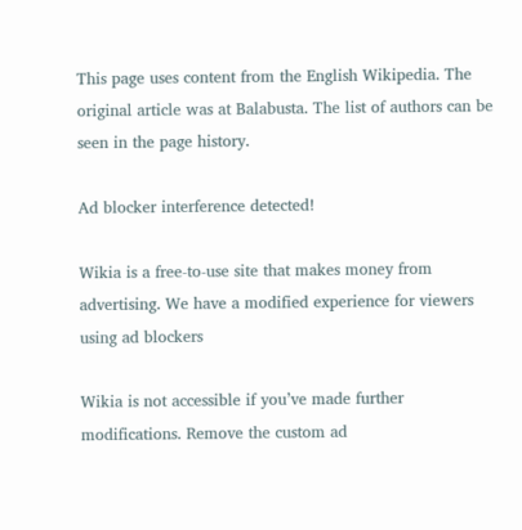This page uses content from the English Wikipedia. The original article was at Balabusta. The list of authors can be seen in the page history.

Ad blocker interference detected!

Wikia is a free-to-use site that makes money from advertising. We have a modified experience for viewers using ad blockers

Wikia is not accessible if you’ve made further modifications. Remove the custom ad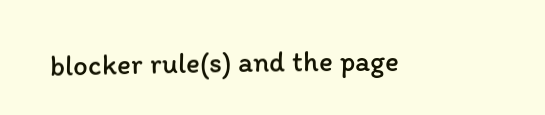blocker rule(s) and the page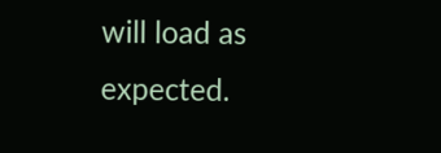will load as expected.